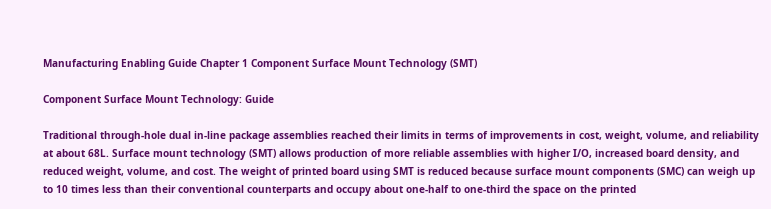Manufacturing Enabling Guide Chapter 1 Component Surface Mount Technology (SMT)

Component Surface Mount Technology: Guide

Traditional through-hole dual in-line package assemblies reached their limits in terms of improvements in cost, weight, volume, and reliability at about 68L. Surface mount technology (SMT) allows production of more reliable assemblies with higher I/O, increased board density, and reduced weight, volume, and cost. The weight of printed board using SMT is reduced because surface mount components (SMC) can weigh up to 10 times less than their conventional counterparts and occupy about one-half to one-third the space on the printed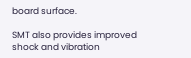board surface.

SMT also provides improved shock and vibration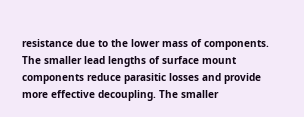resistance due to the lower mass of components. The smaller lead lengths of surface mount components reduce parasitic losses and provide more effective decoupling. The smaller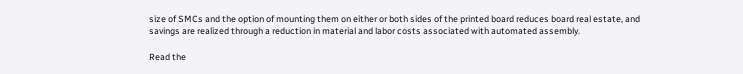size of SMCs and the option of mounting them on either or both sides of the printed board reduces board real estate, and savings are realized through a reduction in material and labor costs associated with automated assembly.

Read the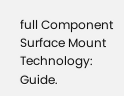full Component Surface Mount Technology: Guide.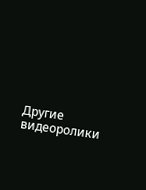Другие видеоролики